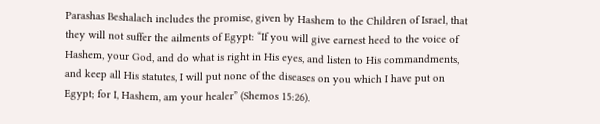Parashas Beshalach includes the promise, given by Hashem to the Children of Israel, that they will not suffer the ailments of Egypt: “If you will give earnest heed to the voice of Hashem, your God, and do what is right in His eyes, and listen to His commandments, and keep all His statutes, I will put none of the diseases on you which I have put on Egypt; for I, Hashem, am your healer” (Shemos 15:26).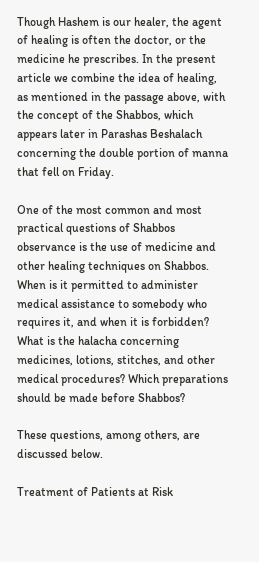Though Hashem is our healer, the agent of healing is often the doctor, or the medicine he prescribes. In the present article we combine the idea of healing, as mentioned in the passage above, with the concept of the Shabbos, which appears later in Parashas Beshalach concerning the double portion of manna that fell on Friday.

One of the most common and most practical questions of Shabbos observance is the use of medicine and other healing techniques on Shabbos. When is it permitted to administer medical assistance to somebody who requires it, and when it is forbidden? What is the halacha concerning medicines, lotions, stitches, and other medical procedures? Which preparations should be made before Shabbos?

These questions, among others, are discussed below.

Treatment of Patients at Risk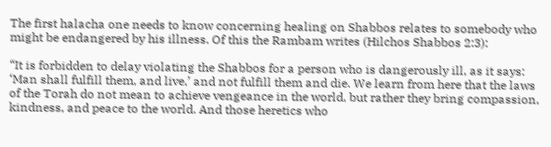The first halacha one needs to know concerning healing on Shabbos relates to somebody who might be endangered by his illness. Of this the Rambam writes (Hilchos Shabbos 2:3):

“It is forbidden to delay violating the Shabbos for a person who is dangerously ill, as it says: ‘Man shall fulfill them, and live,’ and not fulfill them and die. We learn from here that the laws of the Torah do not mean to achieve vengeance in the world, but rather they bring compassion, kindness, and peace to the world. And those heretics who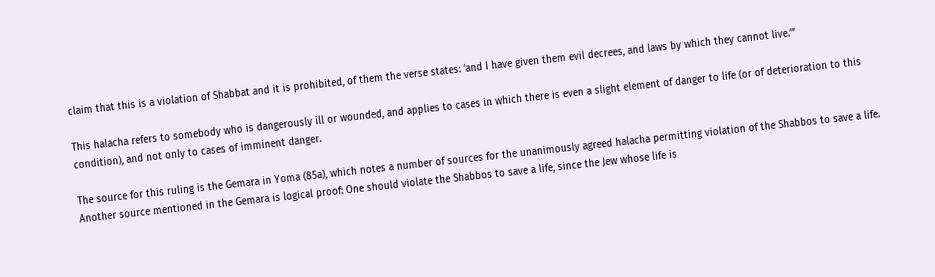claim that this is a violation of Shabbat and it is prohibited, of them the verse states: ‘and I have given them evil decrees, and laws by which they cannot live.’”

This halacha refers to somebody who is dangerously ill or wounded, and applies to cases in which there is even a slight element of danger to life (or of deterioration to this condition), and not only to cases of imminent danger.

The source for this ruling is the Gemara in Yoma (85a), which notes a number of sources for the unanimously agreed halacha permitting violation of the Shabbos to save a life. Another source mentioned in the Gemara is logical proof: One should violate the Shabbos to save a life, since the Jew whose life is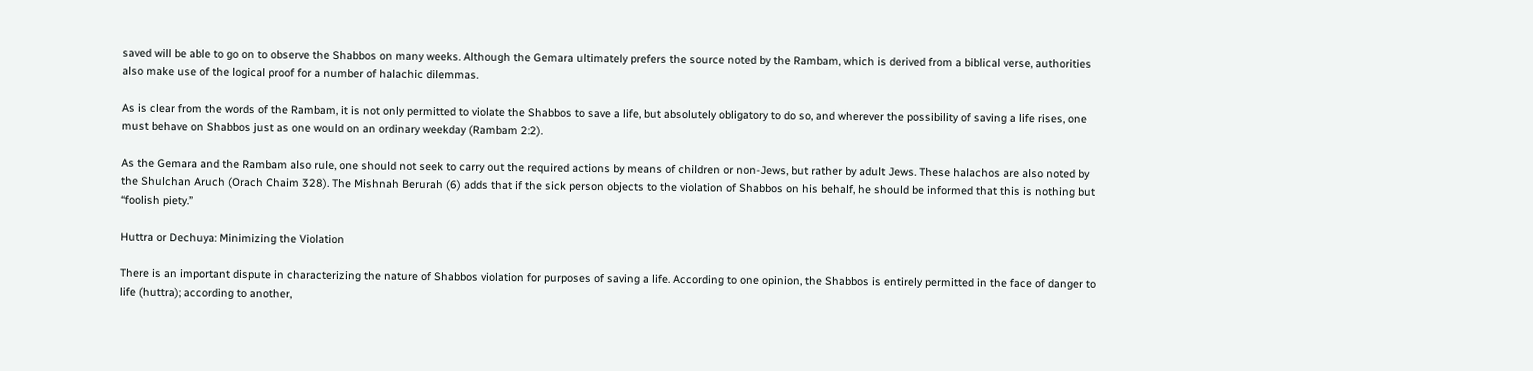saved will be able to go on to observe the Shabbos on many weeks. Although the Gemara ultimately prefers the source noted by the Rambam, which is derived from a biblical verse, authorities also make use of the logical proof for a number of halachic dilemmas.

As is clear from the words of the Rambam, it is not only permitted to violate the Shabbos to save a life, but absolutely obligatory to do so, and wherever the possibility of saving a life rises, one must behave on Shabbos just as one would on an ordinary weekday (Rambam 2:2).

As the Gemara and the Rambam also rule, one should not seek to carry out the required actions by means of children or non-Jews, but rather by adult Jews. These halachos are also noted by the Shulchan Aruch (Orach Chaim 328). The Mishnah Berurah (6) adds that if the sick person objects to the violation of Shabbos on his behalf, he should be informed that this is nothing but “foolish piety.”

Huttra or Dechuya: Minimizing the Violation

There is an important dispute in characterizing the nature of Shabbos violation for purposes of saving a life. According to one opinion, the Shabbos is entirely permitted in the face of danger to life (huttra); according to another,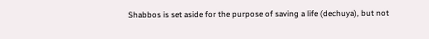Shabbos is set aside for the purpose of saving a life (dechuya), but not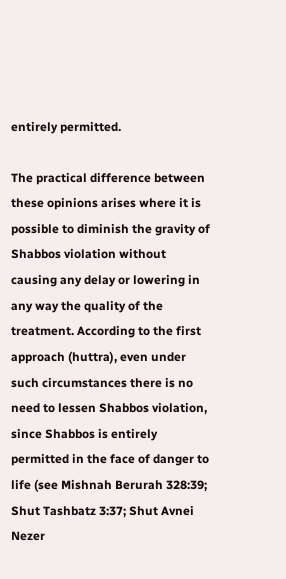entirely permitted.

The practical difference between these opinions arises where it is possible to diminish the gravity of Shabbos violation without causing any delay or lowering in any way the quality of the treatment. According to the first approach (huttra), even under such circumstances there is no need to lessen Shabbos violation, since Shabbos is entirely permitted in the face of danger to life (see Mishnah Berurah 328:39; Shut Tashbatz 3:37; Shut Avnei Nezer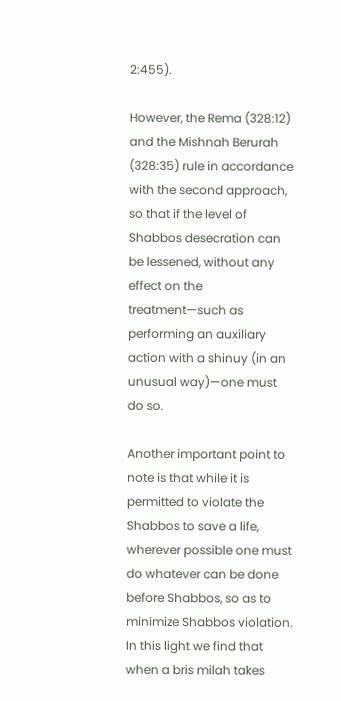2:455).

However, the Rema (328:12) and the Mishnah Berurah (328:35) rule in accordance with the second approach, so that if the level of Shabbos desecration can be lessened, without any effect on the treatment—such as performing an auxiliary action with a shinuy (in an unusual way)—one must do so.

Another important point to note is that while it is permitted to violate the Shabbos to save a life, wherever possible one must do whatever can be done before Shabbos, so as to minimize Shabbos violation. In this light we find that when a bris milah takes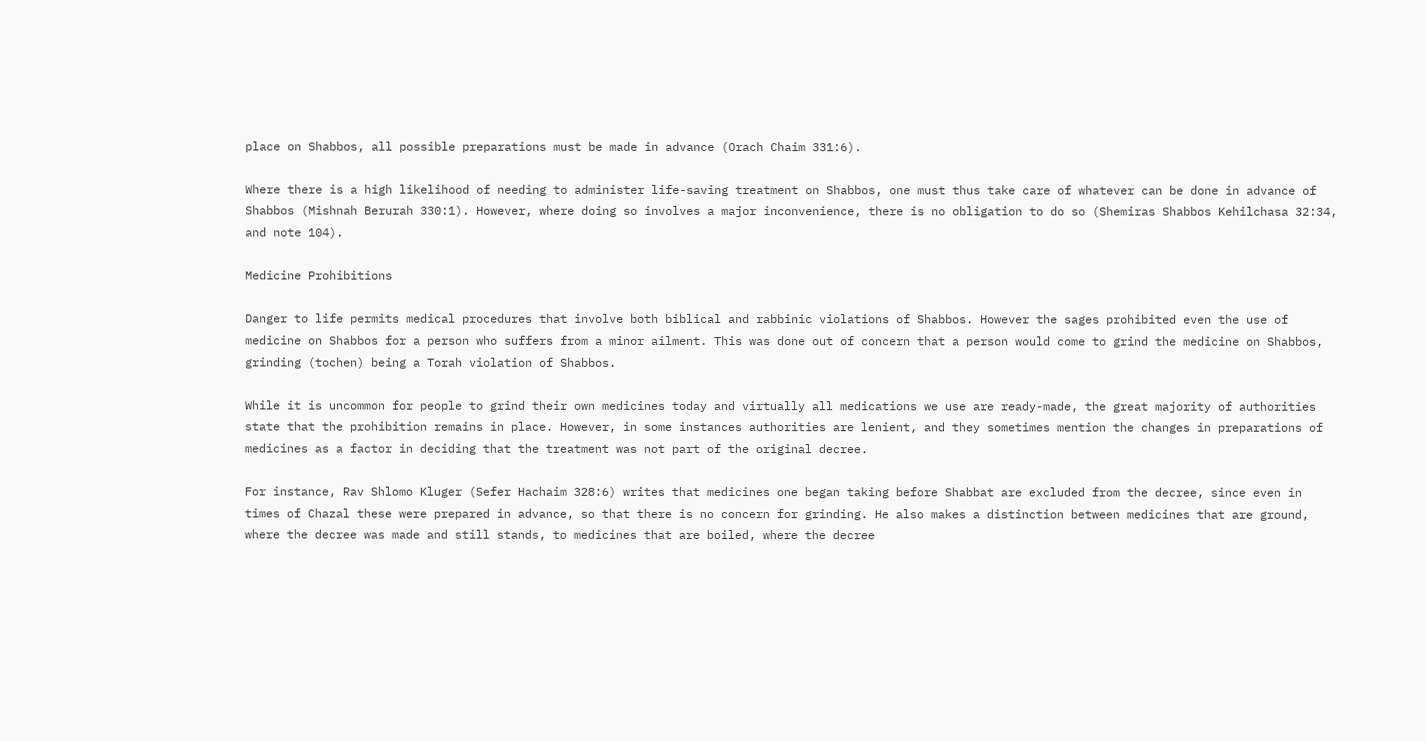place on Shabbos, all possible preparations must be made in advance (Orach Chaim 331:6).

Where there is a high likelihood of needing to administer life-saving treatment on Shabbos, one must thus take care of whatever can be done in advance of Shabbos (Mishnah Berurah 330:1). However, where doing so involves a major inconvenience, there is no obligation to do so (Shemiras Shabbos Kehilchasa 32:34, and note 104).

Medicine Prohibitions

Danger to life permits medical procedures that involve both biblical and rabbinic violations of Shabbos. However the sages prohibited even the use of medicine on Shabbos for a person who suffers from a minor ailment. This was done out of concern that a person would come to grind the medicine on Shabbos, grinding (tochen) being a Torah violation of Shabbos.

While it is uncommon for people to grind their own medicines today and virtually all medications we use are ready-made, the great majority of authorities state that the prohibition remains in place. However, in some instances authorities are lenient, and they sometimes mention the changes in preparations of medicines as a factor in deciding that the treatment was not part of the original decree.

For instance, Rav Shlomo Kluger (Sefer Hachaim 328:6) writes that medicines one began taking before Shabbat are excluded from the decree, since even in times of Chazal these were prepared in advance, so that there is no concern for grinding. He also makes a distinction between medicines that are ground, where the decree was made and still stands, to medicines that are boiled, where the decree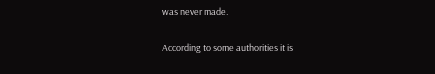was never made.

According to some authorities it is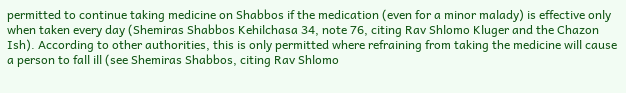permitted to continue taking medicine on Shabbos if the medication (even for a minor malady) is effective only when taken every day (Shemiras Shabbos Kehilchasa 34, note 76, citing Rav Shlomo Kluger and the Chazon Ish). According to other authorities, this is only permitted where refraining from taking the medicine will cause a person to fall ill (see Shemiras Shabbos, citing Rav Shlomo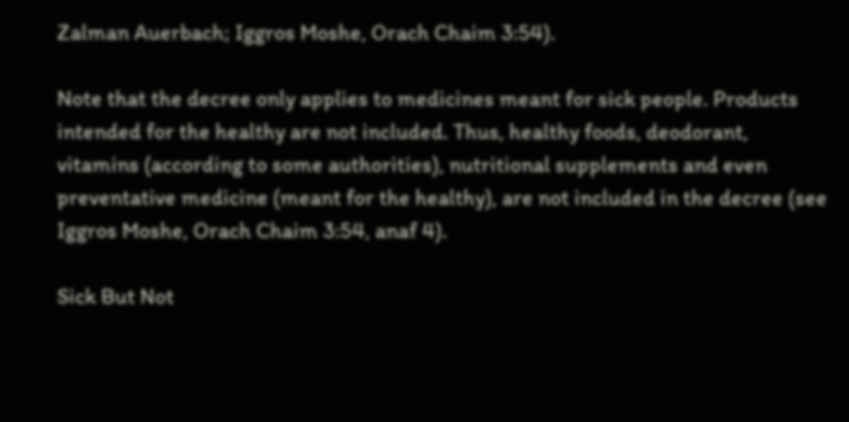Zalman Auerbach; Iggros Moshe, Orach Chaim 3:54).

Note that the decree only applies to medicines meant for sick people. Products intended for the healthy are not included. Thus, healthy foods, deodorant, vitamins (according to some authorities), nutritional supplements and even preventative medicine (meant for the healthy), are not included in the decree (see Iggros Moshe, Orach Chaim 3:54, anaf 4).

Sick But Not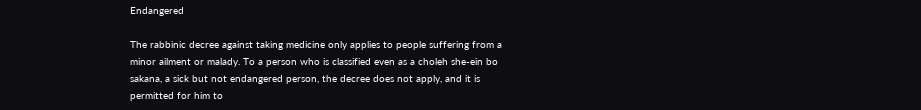Endangered

The rabbinic decree against taking medicine only applies to people suffering from a minor ailment or malady. To a person who is classified even as a choleh she-ein bo sakana, a sick but not endangered person, the decree does not apply, and it is permitted for him to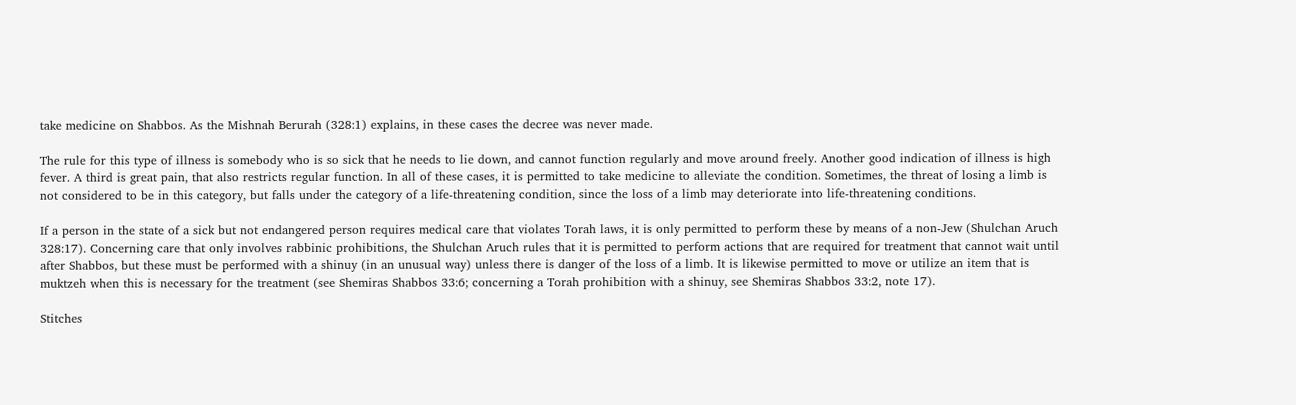take medicine on Shabbos. As the Mishnah Berurah (328:1) explains, in these cases the decree was never made.

The rule for this type of illness is somebody who is so sick that he needs to lie down, and cannot function regularly and move around freely. Another good indication of illness is high fever. A third is great pain, that also restricts regular function. In all of these cases, it is permitted to take medicine to alleviate the condition. Sometimes, the threat of losing a limb is not considered to be in this category, but falls under the category of a life-threatening condition, since the loss of a limb may deteriorate into life-threatening conditions.

If a person in the state of a sick but not endangered person requires medical care that violates Torah laws, it is only permitted to perform these by means of a non-Jew (Shulchan Aruch 328:17). Concerning care that only involves rabbinic prohibitions, the Shulchan Aruch rules that it is permitted to perform actions that are required for treatment that cannot wait until after Shabbos, but these must be performed with a shinuy (in an unusual way) unless there is danger of the loss of a limb. It is likewise permitted to move or utilize an item that is muktzeh when this is necessary for the treatment (see Shemiras Shabbos 33:6; concerning a Torah prohibition with a shinuy, see Shemiras Shabbos 33:2, note 17).

Stitches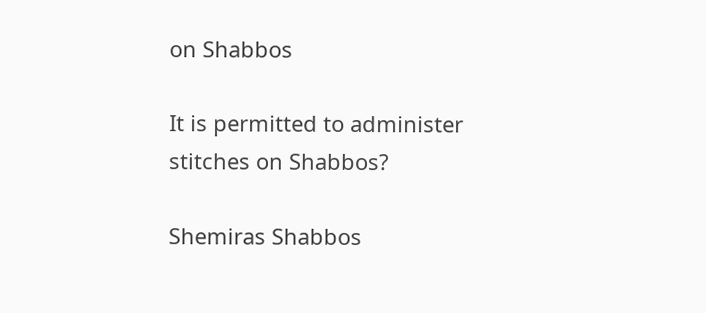on Shabbos

It is permitted to administer stitches on Shabbos?

Shemiras Shabbos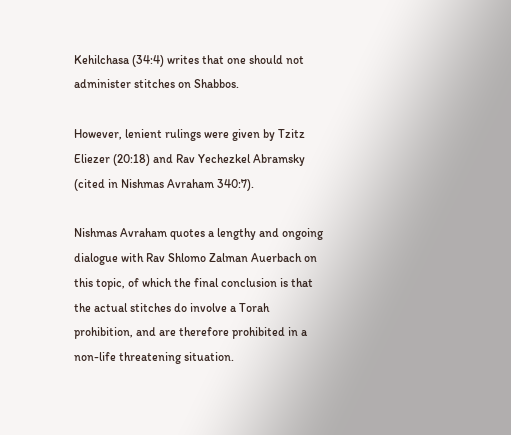Kehilchasa (34:4) writes that one should not administer stitches on Shabbos.

However, lenient rulings were given by Tzitz Eliezer (20:18) and Rav Yechezkel Abramsky (cited in Nishmas Avraham 340:7).

Nishmas Avraham quotes a lengthy and ongoing dialogue with Rav Shlomo Zalman Auerbach on this topic, of which the final conclusion is that the actual stitches do involve a Torah prohibition, and are therefore prohibited in a non-life threatening situation.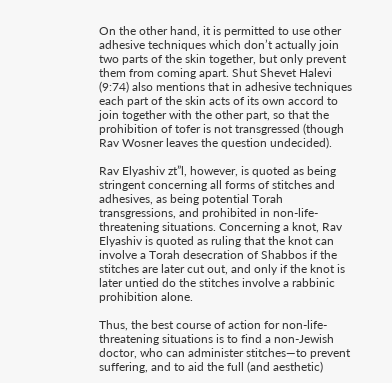On the other hand, it is permitted to use other adhesive techniques which don’t actually join two parts of the skin together, but only prevent them from coming apart. Shut Shevet Halevi (9:74) also mentions that in adhesive techniques each part of the skin acts of its own accord to join together with the other part, so that the prohibition of tofer is not transgressed (though Rav Wosner leaves the question undecided).

Rav Elyashiv zt”l, however, is quoted as being stringent concerning all forms of stitches and adhesives, as being potential Torah transgressions, and prohibited in non-life-threatening situations. Concerning a knot, Rav Elyashiv is quoted as ruling that the knot can involve a Torah desecration of Shabbos if the stitches are later cut out, and only if the knot is later untied do the stitches involve a rabbinic prohibition alone.

Thus, the best course of action for non-life-threatening situations is to find a non-Jewish doctor, who can administer stitches—to prevent suffering, and to aid the full (and aesthetic)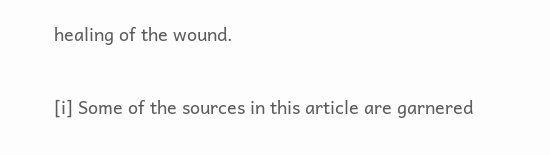healing of the wound.


[i] Some of the sources in this article are garnered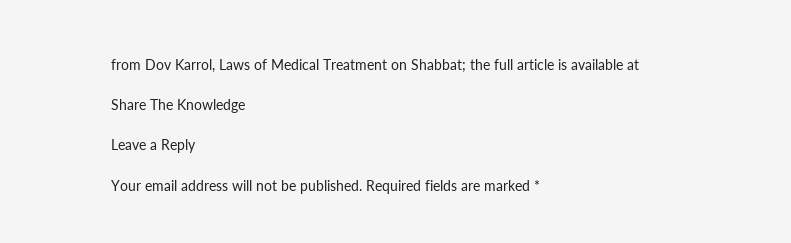from Dov Karrol, Laws of Medical Treatment on Shabbat; the full article is available at

Share The Knowledge

Leave a Reply

Your email address will not be published. Required fields are marked *